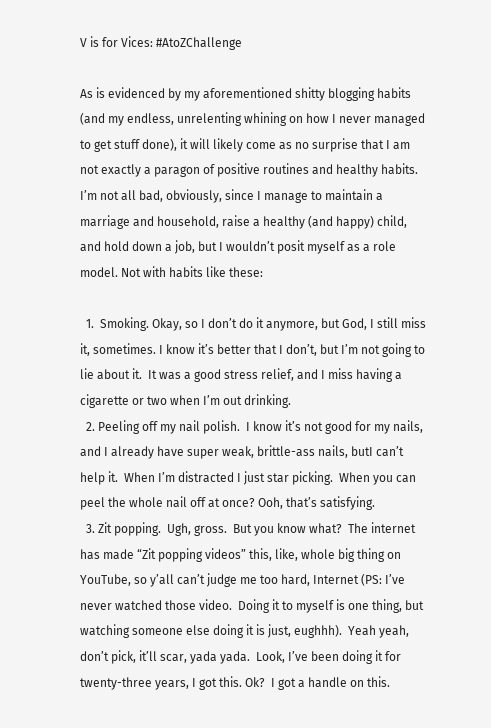V is for Vices: #AtoZChallenge

As is evidenced by my aforementioned shitty blogging habits (and my endless, unrelenting whining on how I never managed to get stuff done), it will likely come as no surprise that I am not exactly a paragon of positive routines and healthy habits.  I’m not all bad, obviously, since I manage to maintain a marriage and household, raise a healthy (and happy) child, and hold down a job, but I wouldn’t posit myself as a role model. Not with habits like these:

  1.  Smoking. Okay, so I don’t do it anymore, but God, I still miss it, sometimes. I know it’s better that I don’t, but I’m not going to lie about it.  It was a good stress relief, and I miss having a cigarette or two when I’m out drinking.
  2. Peeling off my nail polish.  I know it’s not good for my nails, and I already have super weak, brittle-ass nails, butI can’t help it.  When I’m distracted I just star picking.  When you can peel the whole nail off at once? Ooh, that’s satisfying.
  3. Zit popping.  Ugh, gross.  But you know what?  The internet has made “Zit popping videos” this, like, whole big thing on YouTube, so y’all can’t judge me too hard, Internet (PS: I’ve never watched those video.  Doing it to myself is one thing, but watching someone else doing it is just, eughhh).  Yeah yeah, don’t pick, it’ll scar, yada yada.  Look, I’ve been doing it for twenty-three years, I got this. Ok?  I got a handle on this.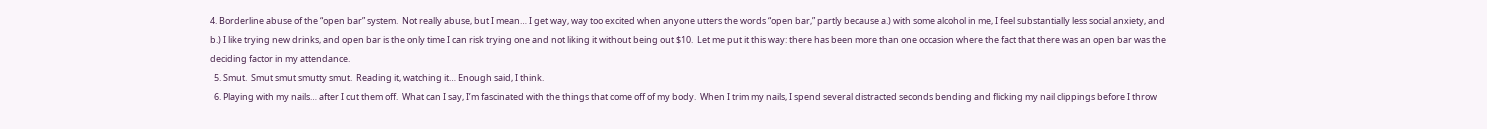4. Borderline abuse of the “open bar” system.  Not really abuse, but I mean… I get way, way too excited when anyone utters the words “open bar,” partly because a.) with some alcohol in me, I feel substantially less social anxiety, and b.) I like trying new drinks, and open bar is the only time I can risk trying one and not liking it without being out $10.  Let me put it this way: there has been more than one occasion where the fact that there was an open bar was the deciding factor in my attendance.
  5. Smut.  Smut smut smutty smut.  Reading it, watching it… Enough said, I think.
  6. Playing with my nails… after I cut them off.  What can I say, I’m fascinated with the things that come off of my body.  When I trim my nails, I spend several distracted seconds bending and flicking my nail clippings before I throw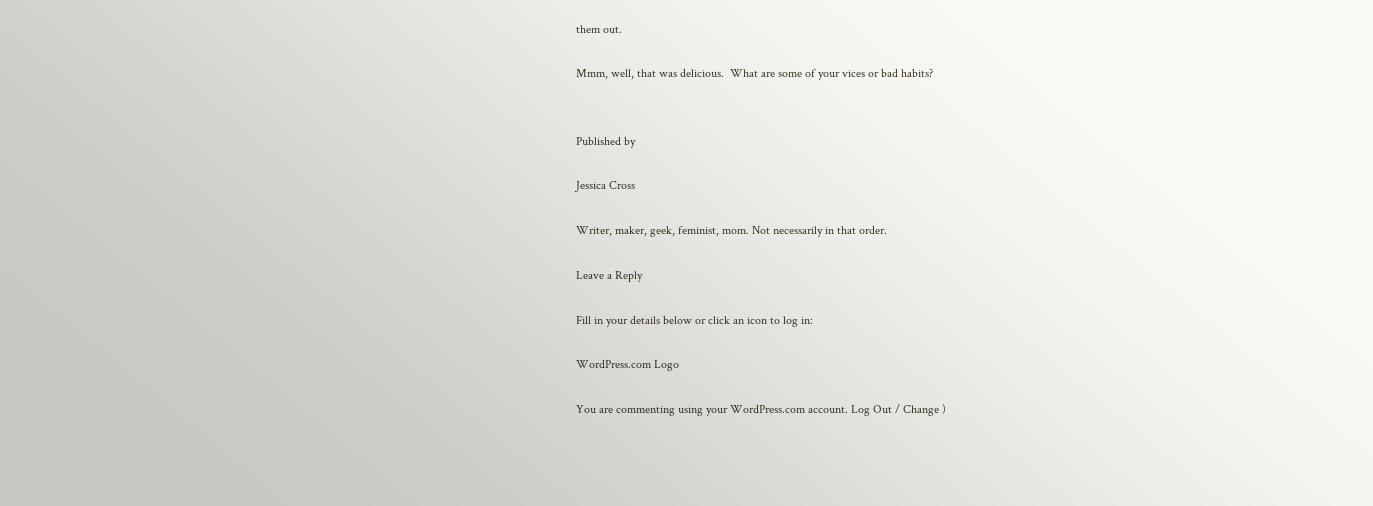them out.

Mmm, well, that was delicious.  What are some of your vices or bad habits?


Published by

Jessica Cross

Writer, maker, geek, feminist, mom. Not necessarily in that order.

Leave a Reply

Fill in your details below or click an icon to log in:

WordPress.com Logo

You are commenting using your WordPress.com account. Log Out / Change )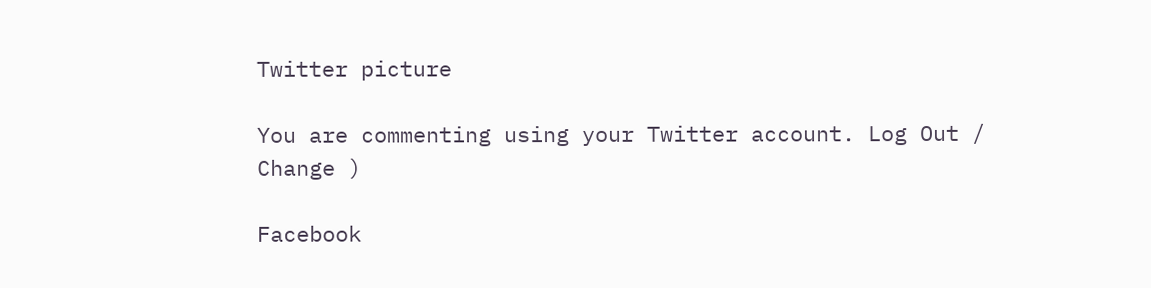Twitter picture

You are commenting using your Twitter account. Log Out / Change )

Facebook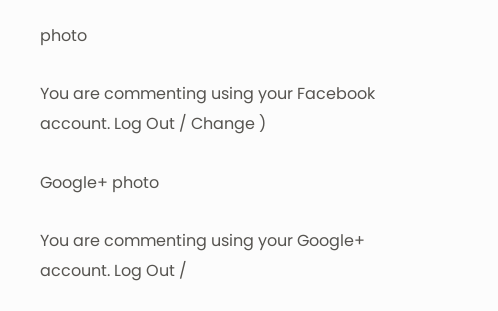photo

You are commenting using your Facebook account. Log Out / Change )

Google+ photo

You are commenting using your Google+ account. Log Out /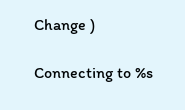Change )

Connecting to %s